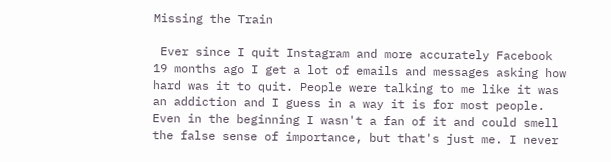Missing the Train

 Ever since I quit Instagram and more accurately Facebook 19 months ago I get a lot of emails and messages asking how hard was it to quit. People were talking to me like it was an addiction and I guess in a way it is for most people. Even in the beginning I wasn't a fan of it and could smell the false sense of importance, but that's just me. I never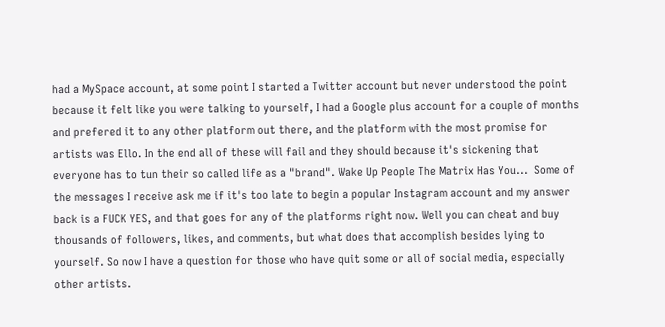had a MySpace account, at some point I started a Twitter account but never understood the point because it felt like you were talking to yourself, I had a Google plus account for a couple of months and prefered it to any other platform out there, and the platform with the most promise for artists was Ello. In the end all of these will fail and they should because it's sickening that everyone has to tun their so called life as a "brand". Wake Up People The Matrix Has You...  Some of the messages I receive ask me if it's too late to begin a popular Instagram account and my answer back is a FUCK YES, and that goes for any of the platforms right now. Well you can cheat and buy thousands of followers, likes, and comments, but what does that accomplish besides lying to yourself. So now I have a question for those who have quit some or all of social media, especially other artists.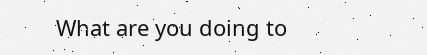What are you doing to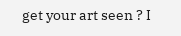get your art seen ? I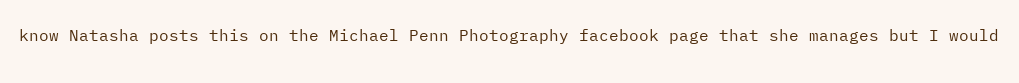know Natasha posts this on the Michael Penn Photography facebook page that she manages but I would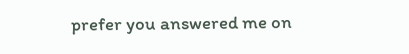prefer you answered me on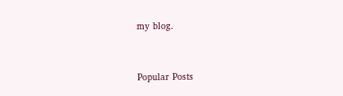my blog.



Popular Posts